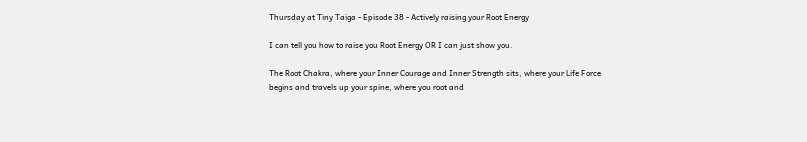Thursday at Tiny Taiga - Episode 38 - Actively raising your Root Energy

I can tell you how to raise you Root Energy OR I can just show you.

The Root Chakra, where your Inner Courage and Inner Strength sits, where your Life Force begins and travels up your spine, where you root and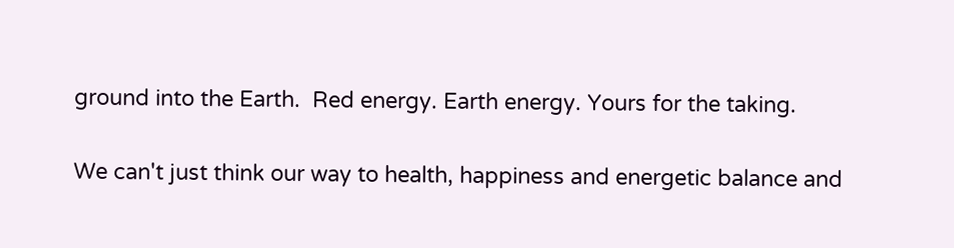ground into the Earth.  Red energy. Earth energy. Yours for the taking.

We can't just think our way to health, happiness and energetic balance and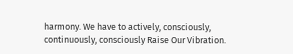harmony. We have to actively, consciously, continuously, consciously Raise Our Vibration.